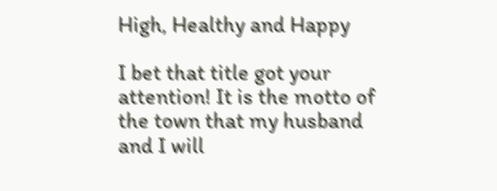High, Healthy and Happy

I bet that title got your attention! It is the motto of the town that my husband and I will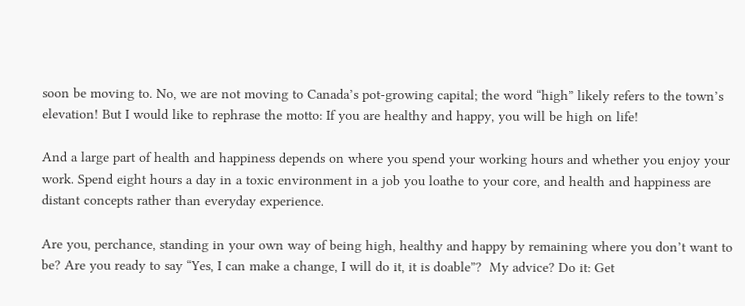soon be moving to. No, we are not moving to Canada’s pot-growing capital; the word “high” likely refers to the town’s elevation! But I would like to rephrase the motto: If you are healthy and happy, you will be high on life!

And a large part of health and happiness depends on where you spend your working hours and whether you enjoy your work. Spend eight hours a day in a toxic environment in a job you loathe to your core, and health and happiness are distant concepts rather than everyday experience.

Are you, perchance, standing in your own way of being high, healthy and happy by remaining where you don’t want to be? Are you ready to say “Yes, I can make a change, I will do it, it is doable”?  My advice? Do it: Get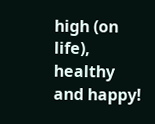high (on life), healthy and happy!